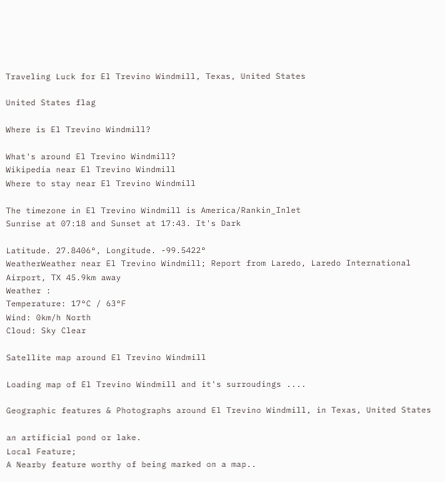Traveling Luck for El Trevino Windmill, Texas, United States

United States flag

Where is El Trevino Windmill?

What's around El Trevino Windmill?
Wikipedia near El Trevino Windmill
Where to stay near El Trevino Windmill

The timezone in El Trevino Windmill is America/Rankin_Inlet
Sunrise at 07:18 and Sunset at 17:43. It's Dark

Latitude. 27.8406°, Longitude. -99.5422°
WeatherWeather near El Trevino Windmill; Report from Laredo, Laredo International Airport, TX 45.9km away
Weather :
Temperature: 17°C / 63°F
Wind: 0km/h North
Cloud: Sky Clear

Satellite map around El Trevino Windmill

Loading map of El Trevino Windmill and it's surroudings ....

Geographic features & Photographs around El Trevino Windmill, in Texas, United States

an artificial pond or lake.
Local Feature;
A Nearby feature worthy of being marked on a map..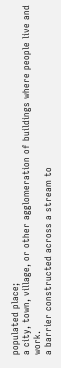populated place;
a city, town, village, or other agglomeration of buildings where people live and work.
a barrier constructed across a stream to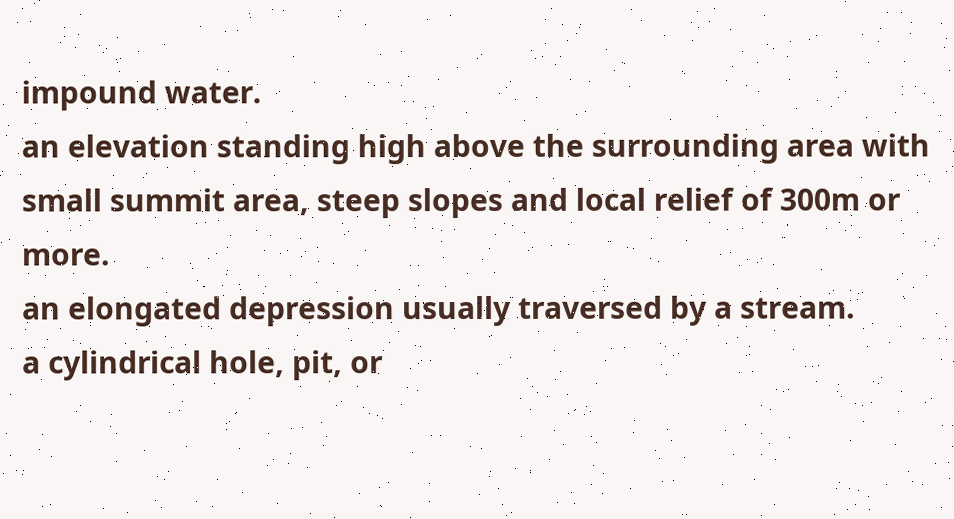impound water.
an elevation standing high above the surrounding area with small summit area, steep slopes and local relief of 300m or more.
an elongated depression usually traversed by a stream.
a cylindrical hole, pit, or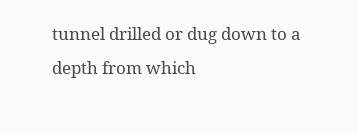tunnel drilled or dug down to a depth from which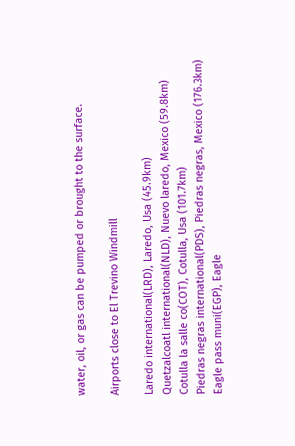water, oil, or gas can be pumped or brought to the surface.

Airports close to El Trevino Windmill

Laredo international(LRD), Laredo, Usa (45.9km)
Quetzalcoatl international(NLD), Nuevo laredo, Mexico (59.8km)
Cotulla la salle co(COT), Cotulla, Usa (101.7km)
Piedras negras international(PDS), Piedras negras, Mexico (176.3km)
Eagle pass muni(EGP), Eagle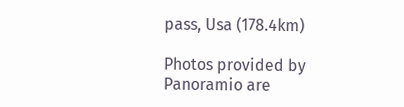pass, Usa (178.4km)

Photos provided by Panoramio are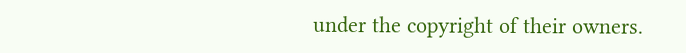under the copyright of their owners.